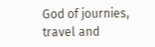God of journies, travel and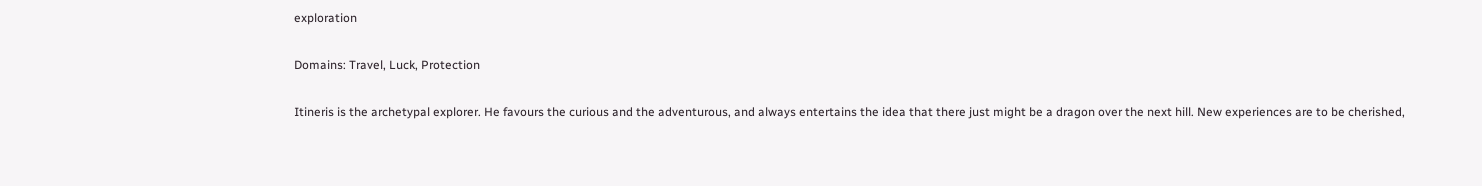exploration

Domains: Travel, Luck, Protection

Itineris is the archetypal explorer. He favours the curious and the adventurous, and always entertains the idea that there just might be a dragon over the next hill. New experiences are to be cherished,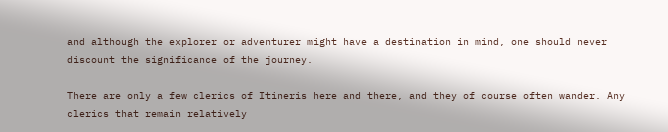and although the explorer or adventurer might have a destination in mind, one should never discount the significance of the journey.

There are only a few clerics of Itineris here and there, and they of course often wander. Any clerics that remain relatively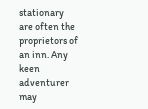stationary are often the proprietors of an inn. Any keen adventurer may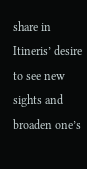share in Itineris’ desire to see new sights and broaden one’s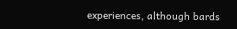experiences, although bards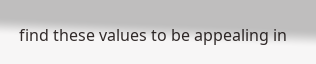find these values to be appealing in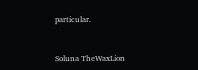particular.


Soluna TheWaxLion